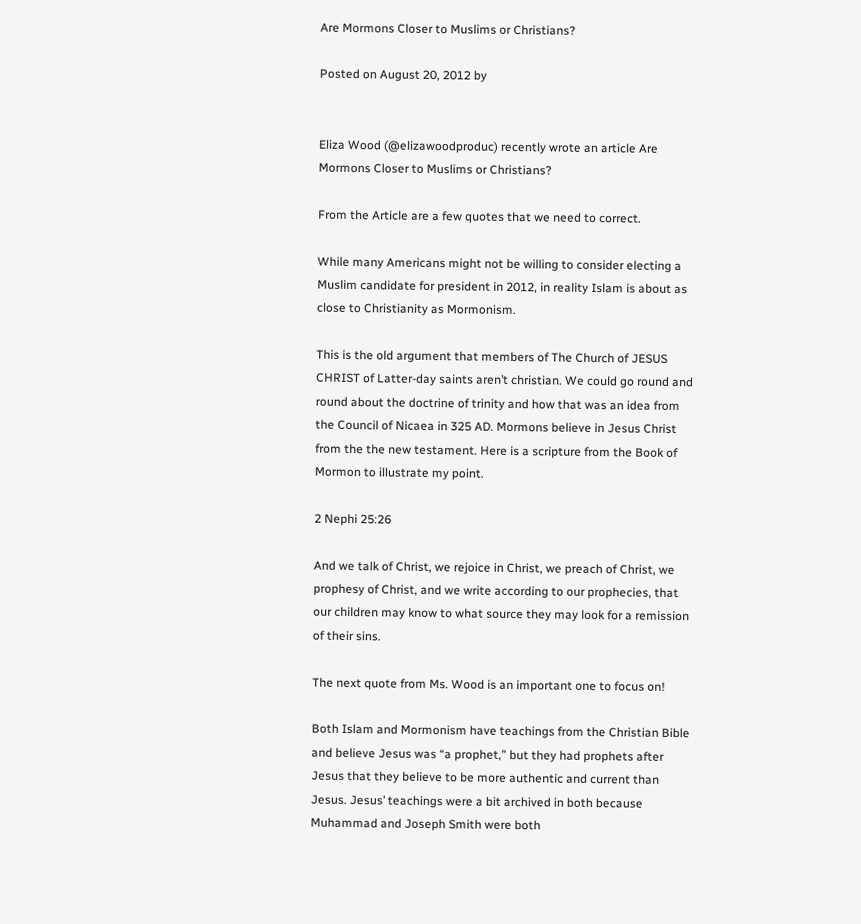Are Mormons Closer to Muslims or Christians?

Posted on August 20, 2012 by


Eliza Wood (@elizawoodproduc) recently wrote an article Are Mormons Closer to Muslims or Christians?

From the Article are a few quotes that we need to correct.

While many Americans might not be willing to consider electing a Muslim candidate for president in 2012, in reality Islam is about as close to Christianity as Mormonism.

This is the old argument that members of The Church of JESUS CHRIST of Latter-day saints aren’t christian. We could go round and round about the doctrine of trinity and how that was an idea from the Council of Nicaea in 325 AD. Mormons believe in Jesus Christ from the the new testament. Here is a scripture from the Book of Mormon to illustrate my point.

2 Nephi 25:26

And we talk of Christ, we rejoice in Christ, we preach of Christ, we prophesy of Christ, and we write according to our prophecies, that our children may know to what source they may look for a remission of their sins.

The next quote from Ms. Wood is an important one to focus on!

Both Islam and Mormonism have teachings from the Christian Bible and believe Jesus was “a prophet,” but they had prophets after Jesus that they believe to be more authentic and current than Jesus. Jesus’ teachings were a bit archived in both because Muhammad and Joseph Smith were both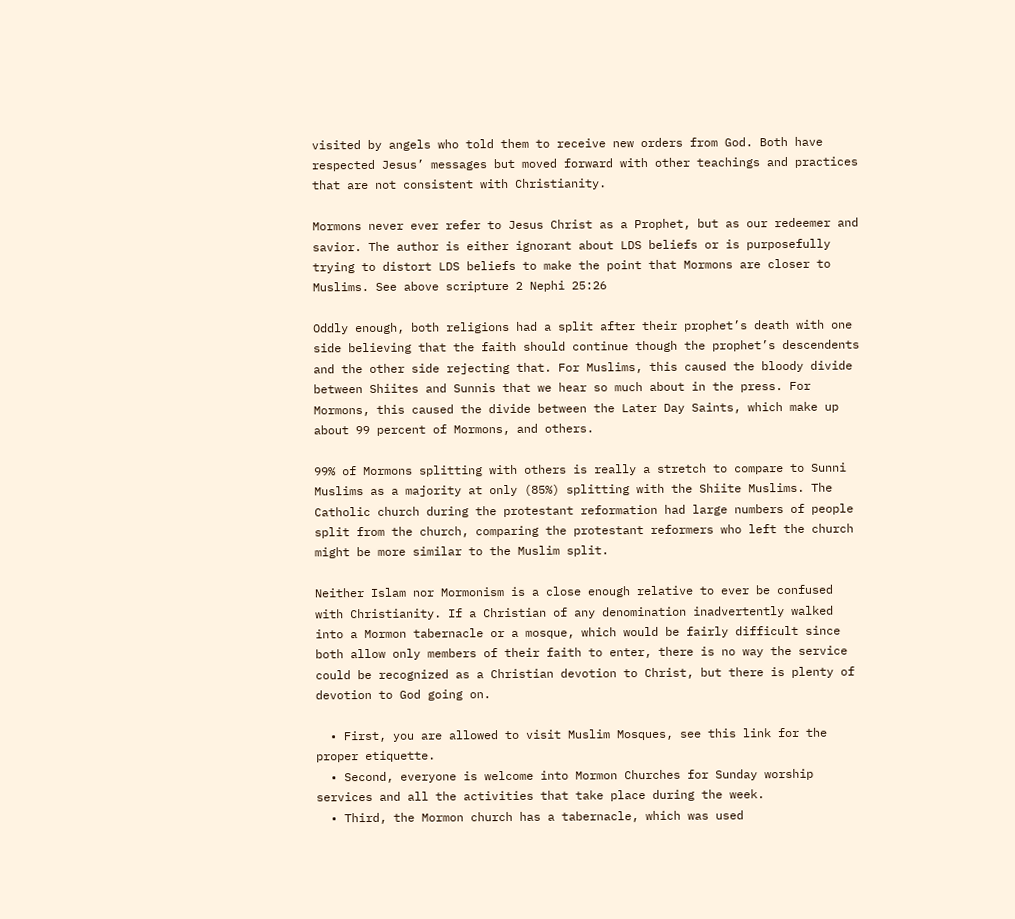visited by angels who told them to receive new orders from God. Both have respected Jesus’ messages but moved forward with other teachings and practices that are not consistent with Christianity.

Mormons never ever refer to Jesus Christ as a Prophet, but as our redeemer and savior. The author is either ignorant about LDS beliefs or is purposefully trying to distort LDS beliefs to make the point that Mormons are closer to Muslims. See above scripture 2 Nephi 25:26

Oddly enough, both religions had a split after their prophet’s death with one side believing that the faith should continue though the prophet’s descendents and the other side rejecting that. For Muslims, this caused the bloody divide between Shiites and Sunnis that we hear so much about in the press. For Mormons, this caused the divide between the Later Day Saints, which make up about 99 percent of Mormons, and others.

99% of Mormons splitting with others is really a stretch to compare to Sunni Muslims as a majority at only (85%) splitting with the Shiite Muslims. The Catholic church during the protestant reformation had large numbers of people split from the church, comparing the protestant reformers who left the church might be more similar to the Muslim split.

Neither Islam nor Mormonism is a close enough relative to ever be confused with Christianity. If a Christian of any denomination inadvertently walked into a Mormon tabernacle or a mosque, which would be fairly difficult since both allow only members of their faith to enter, there is no way the service could be recognized as a Christian devotion to Christ, but there is plenty of devotion to God going on.

  • First, you are allowed to visit Muslim Mosques, see this link for the proper etiquette.
  • Second, everyone is welcome into Mormon Churches for Sunday worship services and all the activities that take place during the week.
  • Third, the Mormon church has a tabernacle, which was used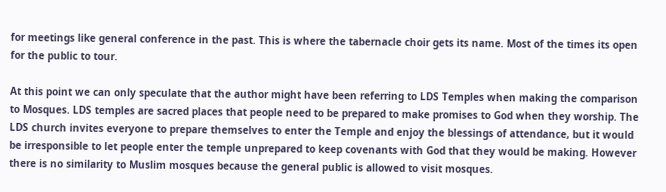for meetings like general conference in the past. This is where the tabernacle choir gets its name. Most of the times its open for the public to tour.

At this point we can only speculate that the author might have been referring to LDS Temples when making the comparison to Mosques. LDS temples are sacred places that people need to be prepared to make promises to God when they worship. The LDS church invites everyone to prepare themselves to enter the Temple and enjoy the blessings of attendance, but it would be irresponsible to let people enter the temple unprepared to keep covenants with God that they would be making. However there is no similarity to Muslim mosques because the general public is allowed to visit mosques.